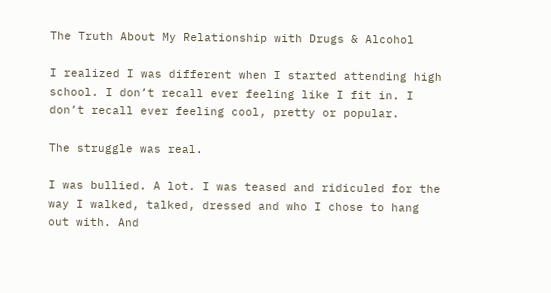The Truth About My Relationship with Drugs & Alcohol

I realized I was different when I started attending high school. I don’t recall ever feeling like I fit in. I don’t recall ever feeling cool, pretty or popular.

The struggle was real.

I was bullied. A lot. I was teased and ridiculed for the way I walked, talked, dressed and who I chose to hang out with. And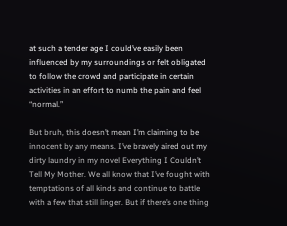at such a tender age I could’ve easily been influenced by my surroundings or felt obligated to follow the crowd and participate in certain activities in an effort to numb the pain and feel “normal.”

But bruh, this doesn’t mean I’m claiming to be innocent by any means. I’ve bravely aired out my dirty laundry in my novel Everything I Couldn’t Tell My Mother. We all know that I’ve fought with temptations of all kinds and continue to battle with a few that still linger. But if there’s one thing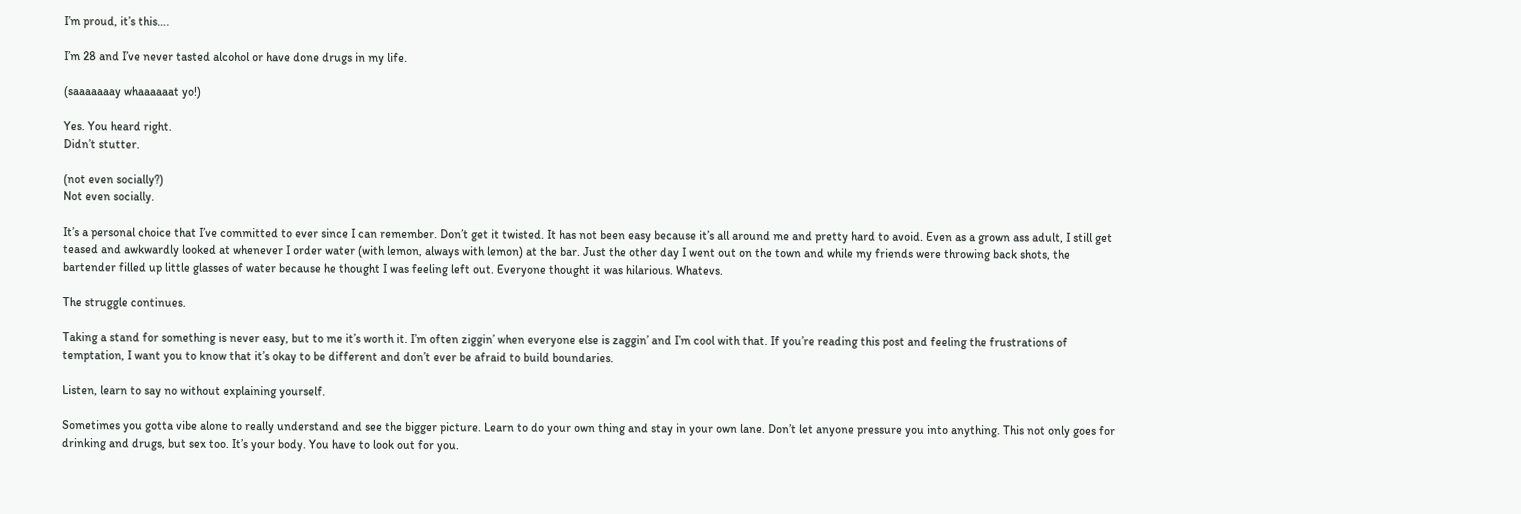I’m proud, it’s this….

I’m 28 and I’ve never tasted alcohol or have done drugs in my life.

(saaaaaaay whaaaaaat yo!)

Yes. You heard right.
Didn’t stutter.

(not even socially?)
Not even socially.

It’s a personal choice that I’ve committed to ever since I can remember. Don’t get it twisted. It has not been easy because it’s all around me and pretty hard to avoid. Even as a grown ass adult, I still get teased and awkwardly looked at whenever I order water (with lemon, always with lemon) at the bar. Just the other day I went out on the town and while my friends were throwing back shots, the bartender filled up little glasses of water because he thought I was feeling left out. Everyone thought it was hilarious. Whatevs.

The struggle continues.

Taking a stand for something is never easy, but to me it’s worth it. I’m often ziggin’ when everyone else is zaggin’ and I’m cool with that. If you’re reading this post and feeling the frustrations of temptation, I want you to know that it’s okay to be different and don’t ever be afraid to build boundaries.

Listen, learn to say no without explaining yourself.

Sometimes you gotta vibe alone to really understand and see the bigger picture. Learn to do your own thing and stay in your own lane. Don’t let anyone pressure you into anything. This not only goes for drinking and drugs, but sex too. It’s your body. You have to look out for you.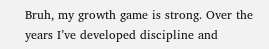Bruh, my growth game is strong. Over the years I’ve developed discipline and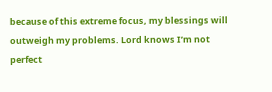because of this extreme focus, my blessings will outweigh my problems. Lord knows I’m not perfect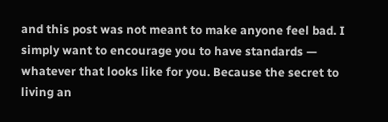and this post was not meant to make anyone feel bad. I simply want to encourage you to have standards — whatever that looks like for you. Because the secret to living an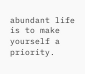abundant life is to make yourself a priority.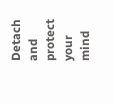Detach and protect your mind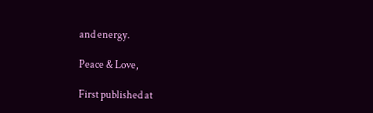and energy.

Peace & Love,

First published at